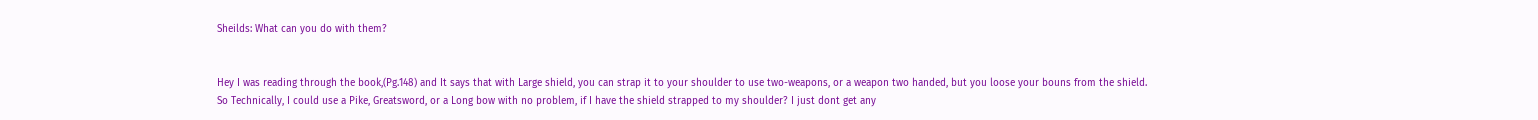Sheilds: What can you do with them?


Hey I was reading through the book,(Pg.148) and It says that with Large shield, you can strap it to your shoulder to use two-weapons, or a weapon two handed, but you loose your bouns from the shield. So Technically, I could use a Pike, Greatsword, or a Long bow with no problem, if I have the shield strapped to my shoulder? I just dont get any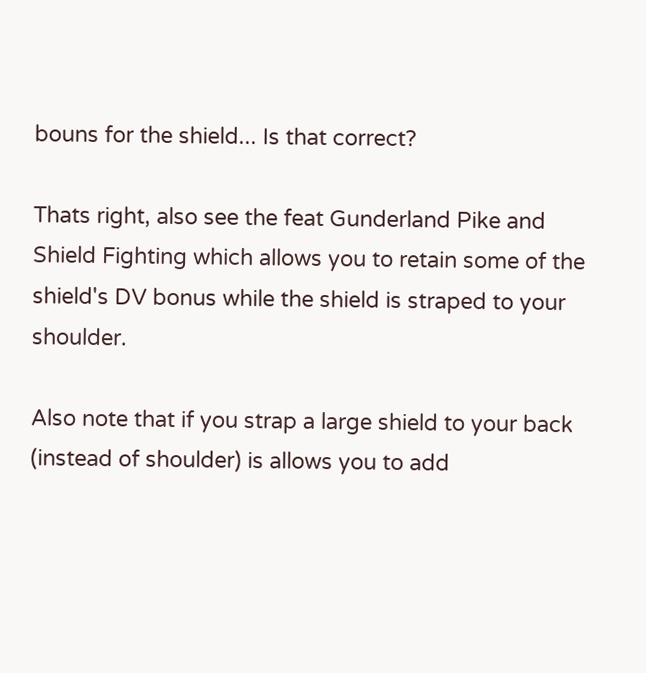bouns for the shield... Is that correct?

Thats right, also see the feat Gunderland Pike and Shield Fighting which allows you to retain some of the shield's DV bonus while the shield is straped to your shoulder.

Also note that if you strap a large shield to your back (instead of shoulder) is allows you to add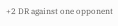+2 DR against one opponent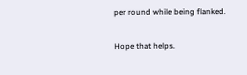per round while being flanked.

Hope that helps.